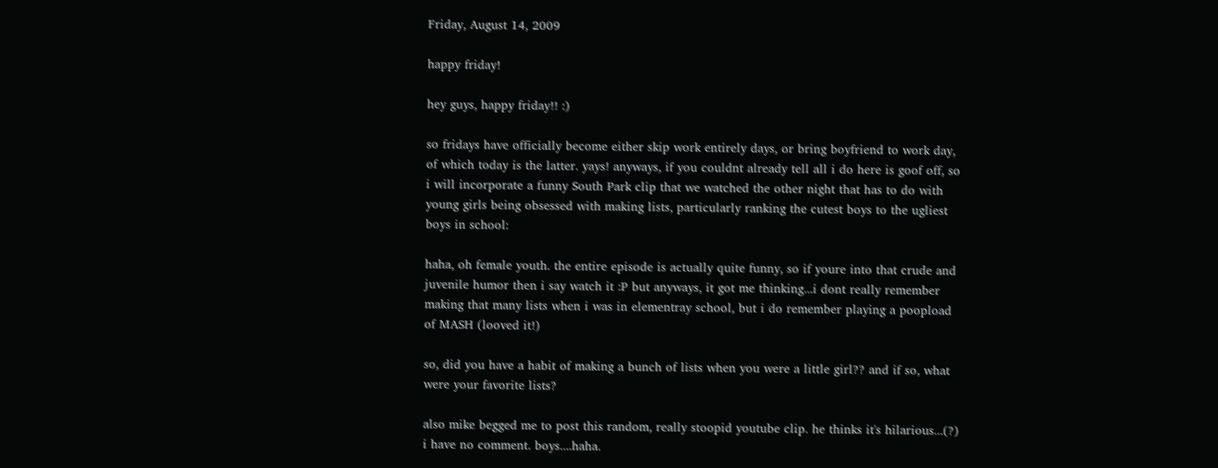Friday, August 14, 2009

happy friday!

hey guys, happy friday!! :)

so fridays have officially become either skip work entirely days, or bring boyfriend to work day, of which today is the latter. yays! anyways, if you couldnt already tell all i do here is goof off, so i will incorporate a funny South Park clip that we watched the other night that has to do with young girls being obsessed with making lists, particularly ranking the cutest boys to the ugliest boys in school:

haha, oh female youth. the entire episode is actually quite funny, so if youre into that crude and juvenile humor then i say watch it :P but anyways, it got me thinking...i dont really remember making that many lists when i was in elementray school, but i do remember playing a poopload of MASH (looved it!)

so, did you have a habit of making a bunch of lists when you were a little girl?? and if so, what were your favorite lists?

also mike begged me to post this random, really stoopid youtube clip. he thinks it's hilarious...(?) i have no comment. boys....haha.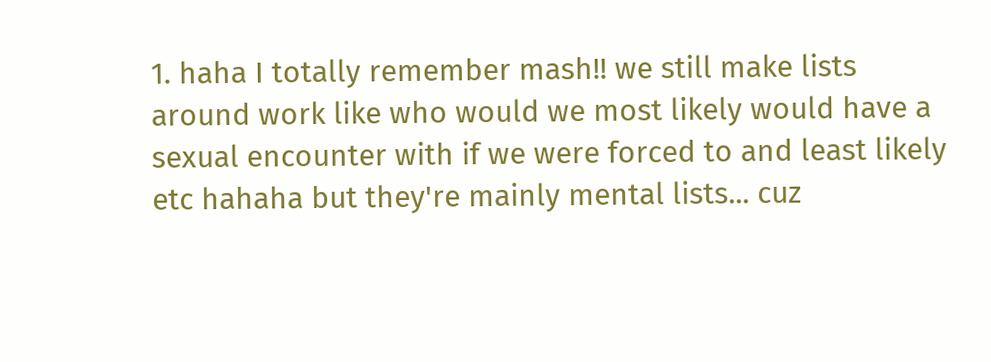1. haha I totally remember mash!! we still make lists around work like who would we most likely would have a sexual encounter with if we were forced to and least likely etc hahaha but they're mainly mental lists... cuz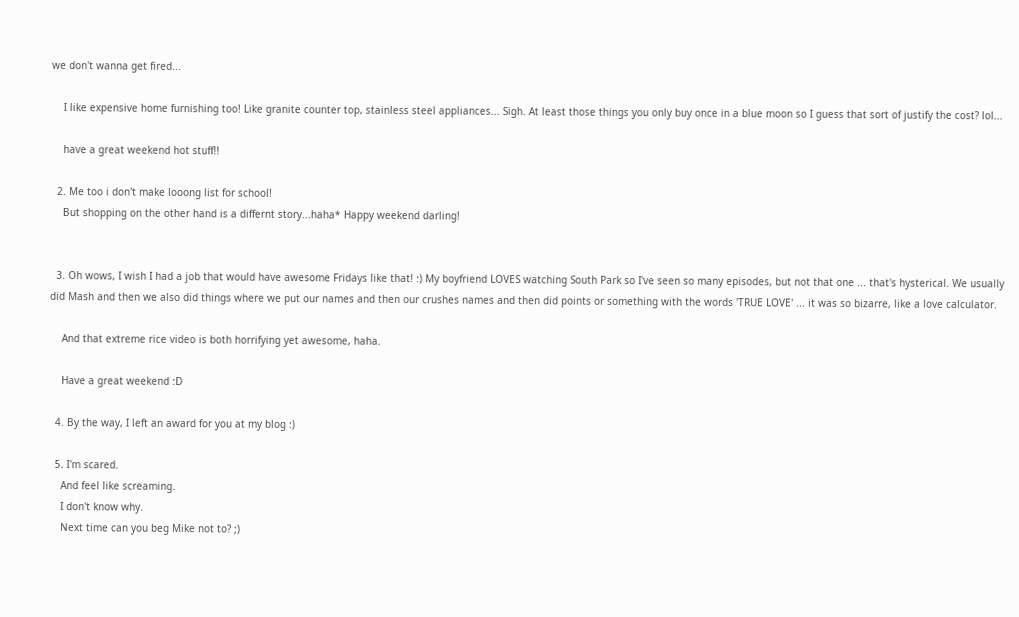we don't wanna get fired...

    I like expensive home furnishing too! Like granite counter top, stainless steel appliances... Sigh. At least those things you only buy once in a blue moon so I guess that sort of justify the cost? lol...

    have a great weekend hot stuff!!

  2. Me too i don't make looong list for school!
    But shopping on the other hand is a differnt story...haha* Happy weekend darling!


  3. Oh wows, I wish I had a job that would have awesome Fridays like that! :) My boyfriend LOVES watching South Park so I've seen so many episodes, but not that one ... that's hysterical. We usually did Mash and then we also did things where we put our names and then our crushes names and then did points or something with the words 'TRUE LOVE' ... it was so bizarre, like a love calculator.

    And that extreme rice video is both horrifying yet awesome, haha.

    Have a great weekend :D

  4. By the way, I left an award for you at my blog :)

  5. I'm scared.
    And feel like screaming.
    I don't know why.
    Next time can you beg Mike not to? ;)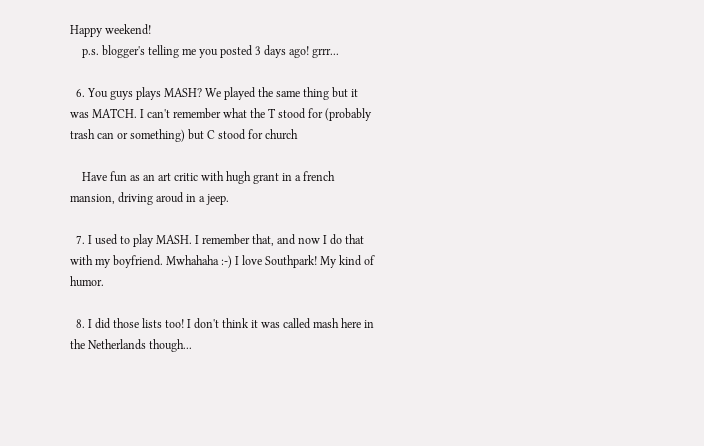Happy weekend!
    p.s. blogger's telling me you posted 3 days ago! grrr...

  6. You guys plays MASH? We played the same thing but it was MATCH. I can't remember what the T stood for (probably trash can or something) but C stood for church

    Have fun as an art critic with hugh grant in a french mansion, driving aroud in a jeep.

  7. I used to play MASH. I remember that, and now I do that with my boyfriend. Mwhahaha :-) I love Southpark! My kind of humor.

  8. I did those lists too! I don't think it was called mash here in the Netherlands though...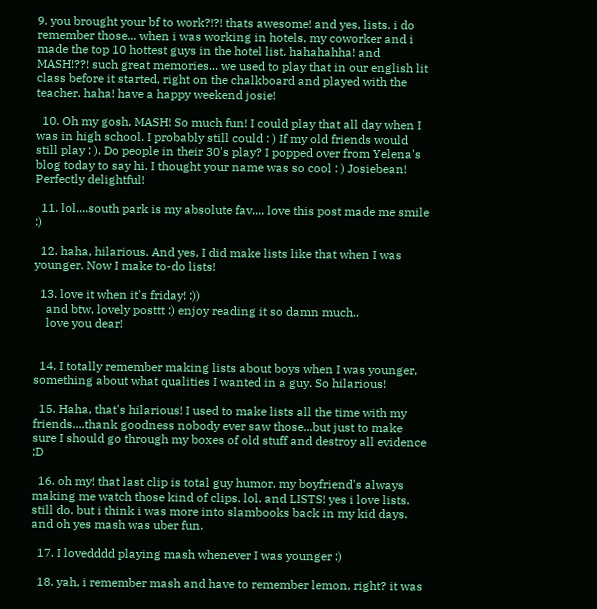9. you brought your bf to work?!?! thats awesome! and yes, lists. i do remember those... when i was working in hotels, my coworker and i made the top 10 hottest guys in the hotel list. hahahahha! and MASH!??! such great memories... we used to play that in our english lit class before it started, right on the chalkboard and played with the teacher. haha! have a happy weekend josie!

  10. Oh my gosh, MASH! So much fun! I could play that all day when I was in high school. I probably still could : ) If my old friends would still play : ). Do people in their 30's play? I popped over from Yelena's blog today to say hi. I thought your name was so cool : ) Josiebean! Perfectly delightful!

  11. lol....south park is my absolute fav.... love this post made me smile :)

  12. haha, hilarious. And yes, I did make lists like that when I was younger. Now I make to-do lists!

  13. love it when it's friday! :))
    and btw, lovely posttt :) enjoy reading it so damn much..
    love you dear!


  14. I totally remember making lists about boys when I was younger, something about what qualities I wanted in a guy. So hilarious!

  15. Haha, that's hilarious! I used to make lists all the time with my friends....thank goodness nobody ever saw those...but just to make sure I should go through my boxes of old stuff and destroy all evidence ;D

  16. oh my! that last clip is total guy humor. my boyfriend's always making me watch those kind of clips. lol. and LISTS! yes i love lists. still do. but i think i was more into slambooks back in my kid days. and oh yes mash was uber fun.

  17. I lovedddd playing mash whenever I was younger :)

  18. yah, i remember mash and have to remember lemon, right? it was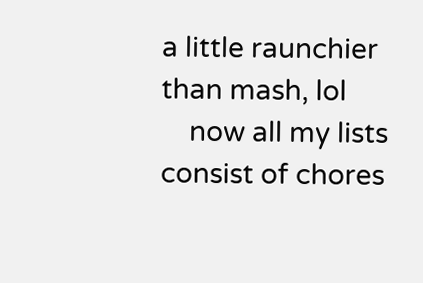a little raunchier than mash, lol
    now all my lists consist of chores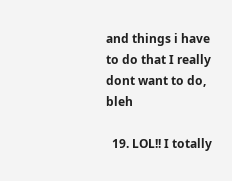and things i have to do that I really dont want to do, bleh

  19. LOL!! I totally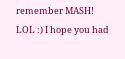remember MASH! LOL :) I hope you had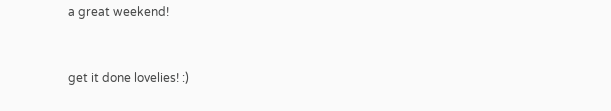a great weekend!


get it done lovelies! :)